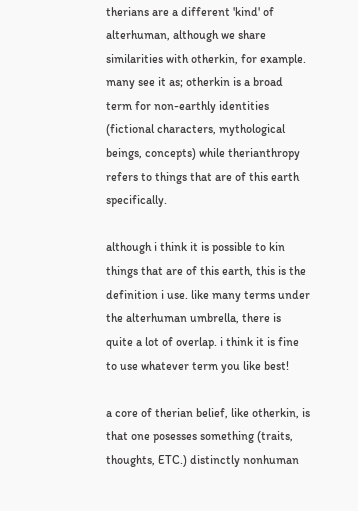therians are a different 'kind' of alterhuman, although we share similarities with otherkin, for example. many see it as; otherkin is a broad term for non-earthly identities (fictional characters, mythological beings, concepts) while therianthropy refers to things that are of this earth specifically.

although i think it is possible to kin things that are of this earth, this is the definition i use. like many terms under the alterhuman umbrella, there is quite a lot of overlap. i think it is fine to use whatever term you like best!

a core of therian belief, like otherkin, is that one posesses something (traits, thoughts, ETC.) distinctly nonhuman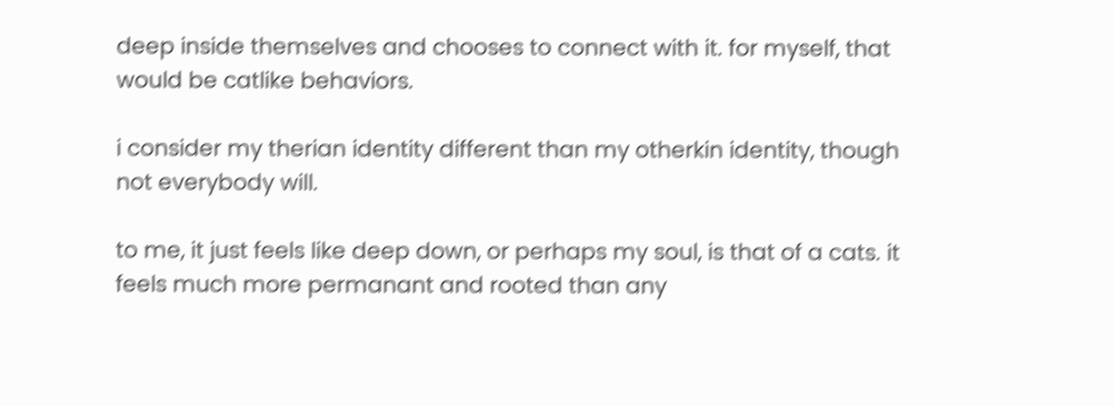deep inside themselves and chooses to connect with it. for myself, that would be catlike behaviors.

i consider my therian identity different than my otherkin identity, though not everybody will.

to me, it just feels like deep down, or perhaps my soul, is that of a cats. it feels much more permanant and rooted than any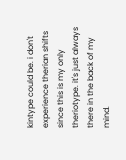kintype could be. i don't experience therian shifts since this is my only theriotype. it's just always there in the back of my mind.